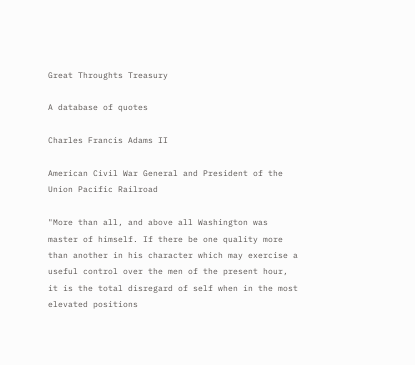Great Throughts Treasury

A database of quotes

Charles Francis Adams II

American Civil War General and President of the Union Pacific Railroad

"More than all, and above all Washington was master of himself. If there be one quality more than another in his character which may exercise a useful control over the men of the present hour, it is the total disregard of self when in the most elevated positions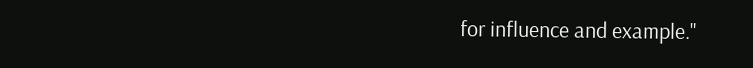for influence and example."